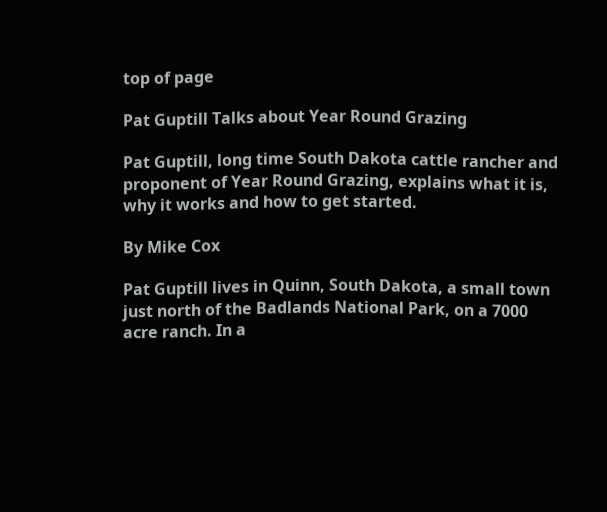top of page

Pat Guptill Talks about Year Round Grazing

Pat Guptill, long time South Dakota cattle rancher and proponent of Year Round Grazing, explains what it is, why it works and how to get started.

By Mike Cox

Pat Guptill lives in Quinn, South Dakota, a small town just north of the Badlands National Park, on a 7000 acre ranch. In a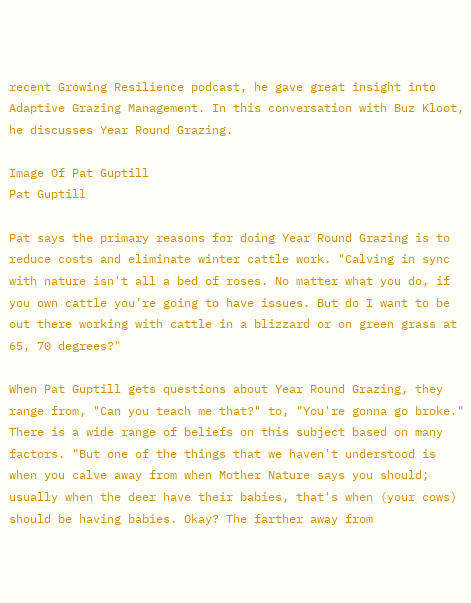recent Growing Resilience podcast, he gave great insight into Adaptive Grazing Management. In this conversation with Buz Kloot, he discusses Year Round Grazing.

Image Of Pat Guptill
Pat Guptill

Pat says the primary reasons for doing Year Round Grazing is to reduce costs and eliminate winter cattle work. "Calving in sync with nature isn't all a bed of roses. No matter what you do, if you own cattle you're going to have issues. But do I want to be out there working with cattle in a blizzard or on green grass at 65, 70 degrees?"

When Pat Guptill gets questions about Year Round Grazing, they range from, "Can you teach me that?" to, "You're gonna go broke." There is a wide range of beliefs on this subject based on many factors. "But one of the things that we haven't understood is when you calve away from when Mother Nature says you should; usually when the deer have their babies, that's when (your cows) should be having babies. Okay? The farther away from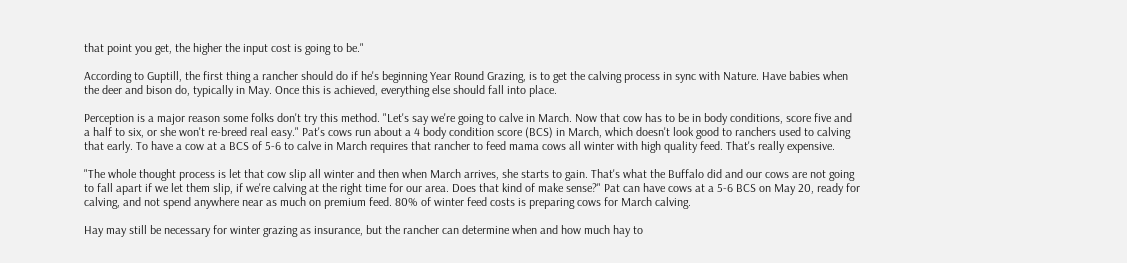that point you get, the higher the input cost is going to be."

According to Guptill, the first thing a rancher should do if he's beginning Year Round Grazing, is to get the calving process in sync with Nature. Have babies when the deer and bison do, typically in May. Once this is achieved, everything else should fall into place.

Perception is a major reason some folks don't try this method. "Let's say we're going to calve in March. Now that cow has to be in body conditions, score five and a half to six, or she won't re-breed real easy." Pat's cows run about a 4 body condition score (BCS) in March, which doesn't look good to ranchers used to calving that early. To have a cow at a BCS of 5-6 to calve in March requires that rancher to feed mama cows all winter with high quality feed. That's really expensive.

"The whole thought process is let that cow slip all winter and then when March arrives, she starts to gain. That's what the Buffalo did and our cows are not going to fall apart if we let them slip, if we're calving at the right time for our area. Does that kind of make sense?" Pat can have cows at a 5-6 BCS on May 20, ready for calving, and not spend anywhere near as much on premium feed. 80% of winter feed costs is preparing cows for March calving.

Hay may still be necessary for winter grazing as insurance, but the rancher can determine when and how much hay to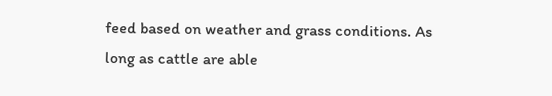feed based on weather and grass conditions. As long as cattle are able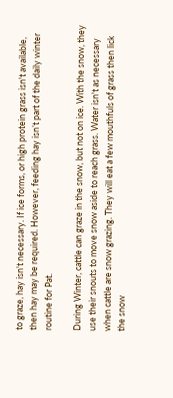to graze, hay isn't necessary. If ice forms, or high protein grass isn't available, then hay may be required. However, feeding hay isn’t part of the daily winter routine for Pat.

During Winter, cattle can graze in the snow, but not on ice. With the snow, they use their snouts to move snow aside to reach grass. Water isn't as necessary when cattle are snow grazing. They will eat a few mouthfuls of grass then lick the snow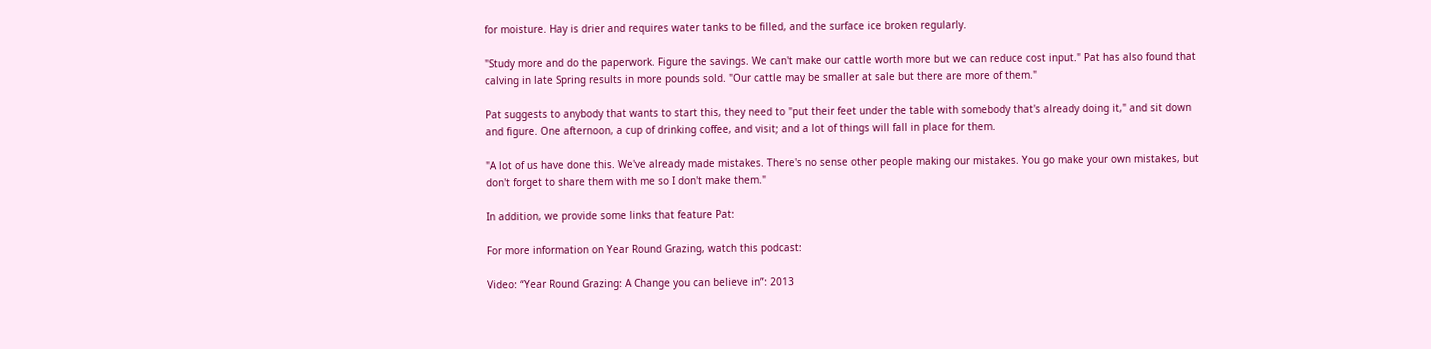for moisture. Hay is drier and requires water tanks to be filled, and the surface ice broken regularly.

"Study more and do the paperwork. Figure the savings. We can't make our cattle worth more but we can reduce cost input." Pat has also found that calving in late Spring results in more pounds sold. "Our cattle may be smaller at sale but there are more of them."

Pat suggests to anybody that wants to start this, they need to "put their feet under the table with somebody that's already doing it," and sit down and figure. One afternoon, a cup of drinking coffee, and visit; and a lot of things will fall in place for them.

"A lot of us have done this. We've already made mistakes. There's no sense other people making our mistakes. You go make your own mistakes, but don't forget to share them with me so I don't make them."

In addition, we provide some links that feature Pat:

For more information on Year Round Grazing, watch this podcast:

Video: “Year Round Grazing: A Change you can believe in”: 2013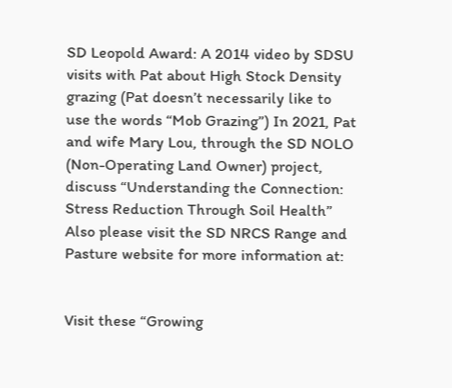SD Leopold Award: A 2014 video by SDSU visits with Pat about High Stock Density grazing (Pat doesn’t necessarily like to use the words “Mob Grazing”) In 2021, Pat and wife Mary Lou, through the SD NOLO (Non-Operating Land Owner) project, discuss “Understanding the Connection: Stress Reduction Through Soil Health” Also please visit the SD NRCS Range and Pasture website for more information at:


Visit these “Growing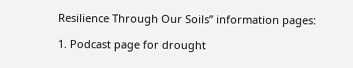Resilience Through Our Soils” information pages:

1. Podcast page for drought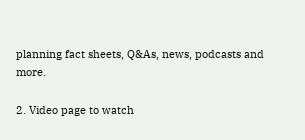planning fact sheets, Q&As, news, podcasts and more.

2. Video page to watch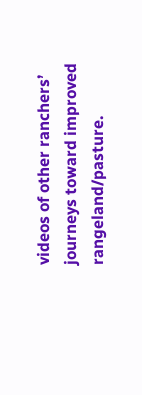videos of other ranchers’ journeys toward improved rangeland/pasture.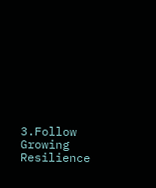3.Follow Growing Resilience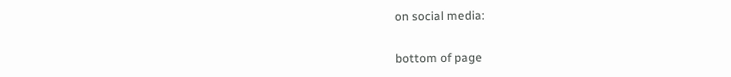on social media:


bottom of page